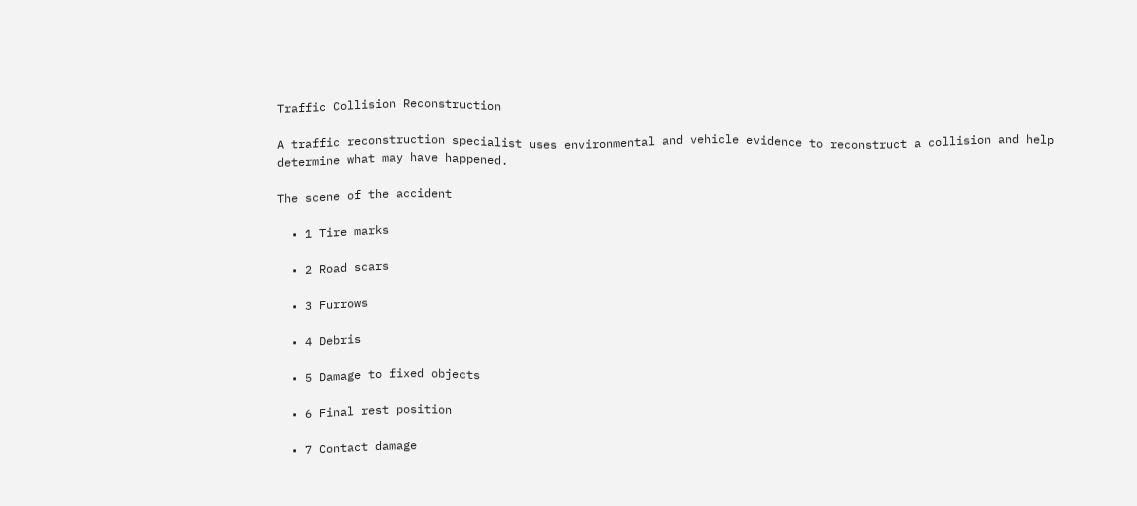Traffic Collision Reconstruction

A traffic reconstruction specialist uses environmental and vehicle evidence to reconstruct a collision and help determine what may have happened.

The scene of the accident

  • 1 Tire marks

  • 2 Road scars

  • 3 Furrows

  • 4 Debris

  • 5 Damage to fixed objects

  • 6 Final rest position

  • 7 Contact damage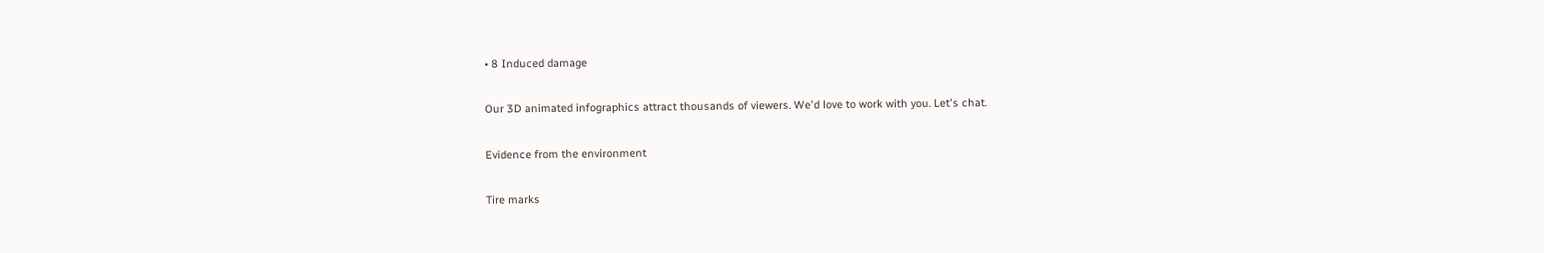• 8 Induced damage

Our 3D animated infographics attract thousands of viewers. We'd love to work with you. Let's chat.

Evidence from the environment

Tire marks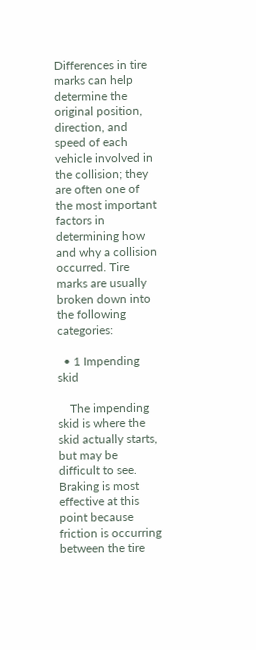Differences in tire marks can help determine the original position, direction, and speed of each vehicle involved in the collision; they are often one of the most important factors in determining how and why a collision occurred. Tire marks are usually broken down into the following categories:

  • 1 Impending skid

    The impending skid is where the skid actually starts, but may be difficult to see. Braking is most effective at this point because friction is occurring between the tire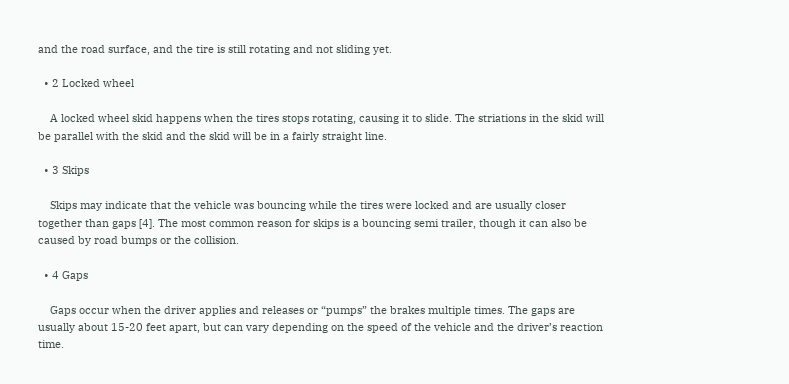and the road surface, and the tire is still rotating and not sliding yet.

  • 2 Locked wheel

    A locked wheel skid happens when the tires stops rotating, causing it to slide. The striations in the skid will be parallel with the skid and the skid will be in a fairly straight line.

  • 3 Skips

    Skips may indicate that the vehicle was bouncing while the tires were locked and are usually closer together than gaps [4]. The most common reason for skips is a bouncing semi trailer, though it can also be caused by road bumps or the collision.

  • 4 Gaps

    Gaps occur when the driver applies and releases or “pumps” the brakes multiple times. The gaps are usually about 15-20 feet apart, but can vary depending on the speed of the vehicle and the driver’s reaction time.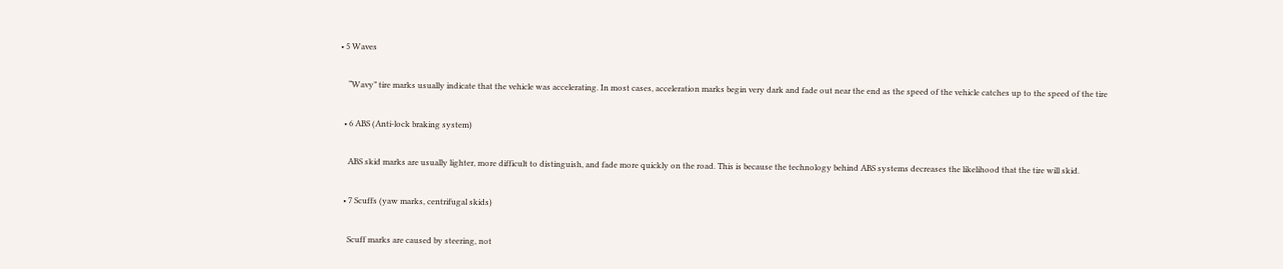• 5 Waves

    “Wavy” tire marks usually indicate that the vehicle was accelerating. In most cases, acceleration marks begin very dark and fade out near the end as the speed of the vehicle catches up to the speed of the tire

  • 6 ABS (Anti-lock braking system)

    ABS skid marks are usually lighter, more difficult to distinguish, and fade more quickly on the road. This is because the technology behind ABS systems decreases the likelihood that the tire will skid.

  • 7 Scuffs (yaw marks, centrifugal skids)

    Scuff marks are caused by steering, not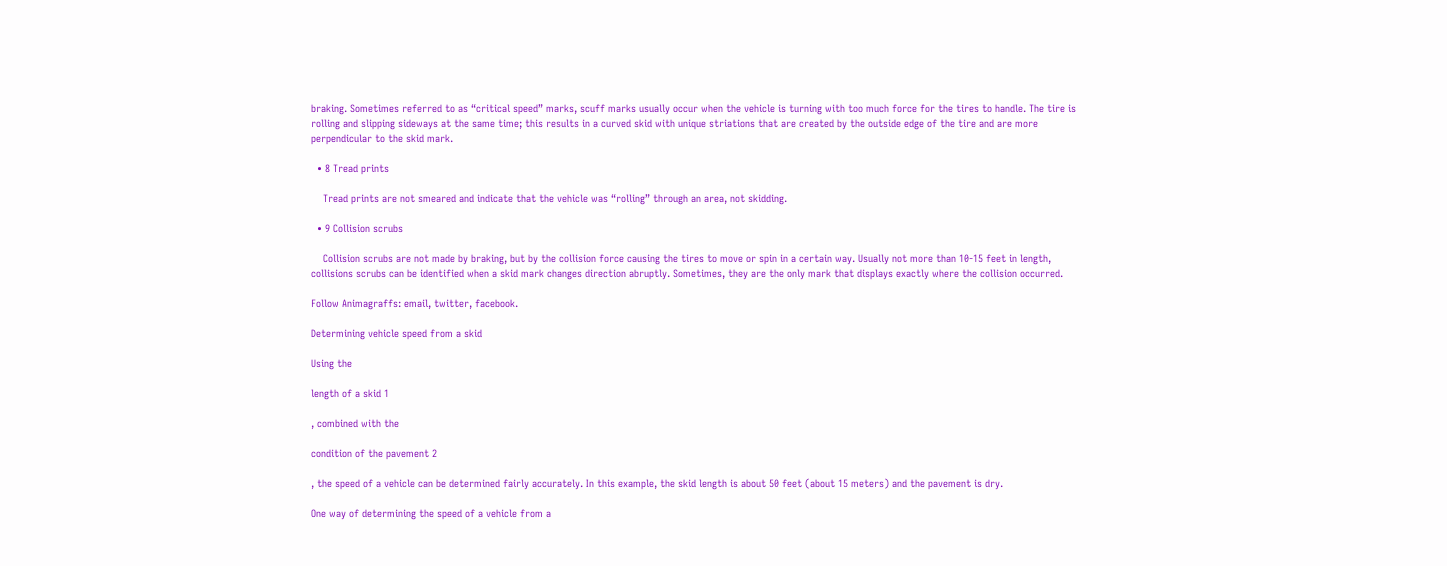braking. Sometimes referred to as “critical speed” marks, scuff marks usually occur when the vehicle is turning with too much force for the tires to handle. The tire is rolling and slipping sideways at the same time; this results in a curved skid with unique striations that are created by the outside edge of the tire and are more perpendicular to the skid mark.

  • 8 Tread prints

    Tread prints are not smeared and indicate that the vehicle was “rolling” through an area, not skidding.

  • 9 Collision scrubs

    Collision scrubs are not made by braking, but by the collision force causing the tires to move or spin in a certain way. Usually not more than 10-15 feet in length, collisions scrubs can be identified when a skid mark changes direction abruptly. Sometimes, they are the only mark that displays exactly where the collision occurred.

Follow Animagraffs: email, twitter, facebook.

Determining vehicle speed from a skid

Using the

length of a skid 1

, combined with the

condition of the pavement 2

, the speed of a vehicle can be determined fairly accurately. In this example, the skid length is about 50 feet (about 15 meters) and the pavement is dry.

One way of determining the speed of a vehicle from a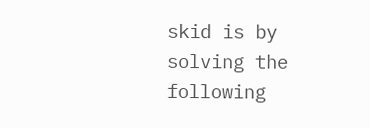skid is by solving the following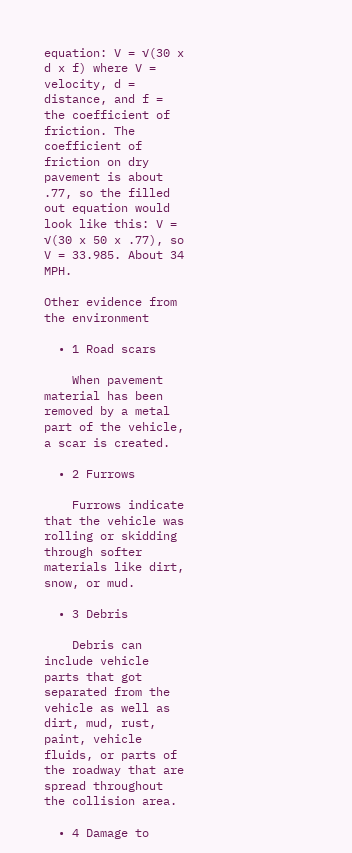equation: V = √(30 x d x f) where V = velocity, d = distance, and f = the coefficient of friction. The coefficient of friction on dry pavement is about .77, so the filled out equation would look like this: V = √(30 x 50 x .77), so V = 33.985. About 34 MPH.

Other evidence from the environment

  • 1 Road scars

    When pavement material has been removed by a metal part of the vehicle, a scar is created.

  • 2 Furrows

    Furrows indicate that the vehicle was rolling or skidding through softer materials like dirt, snow, or mud.

  • 3 Debris

    Debris can include vehicle parts that got separated from the vehicle as well as dirt, mud, rust, paint, vehicle fluids, or parts of the roadway that are spread throughout the collision area.

  • 4 Damage to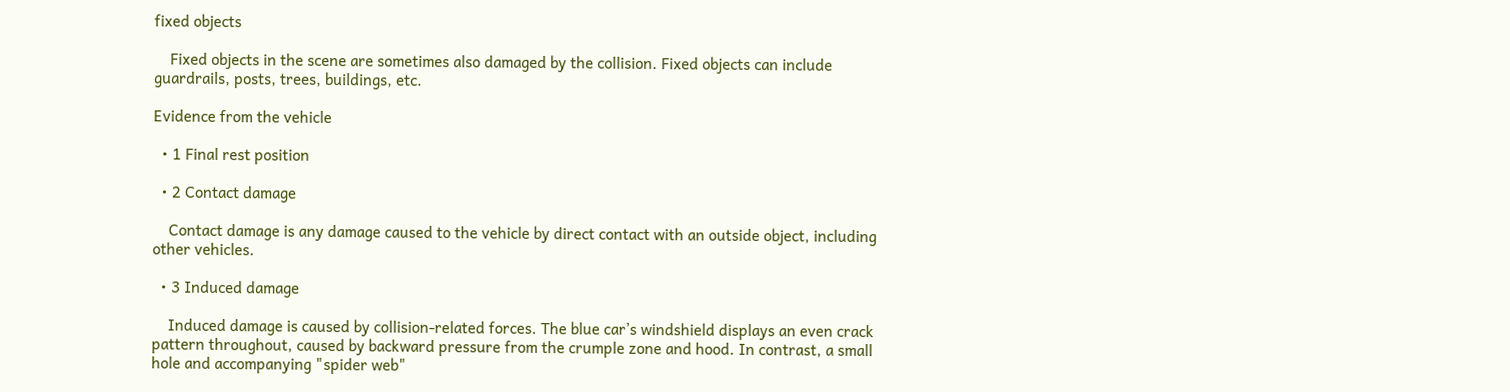fixed objects

    Fixed objects in the scene are sometimes also damaged by the collision. Fixed objects can include guardrails, posts, trees, buildings, etc.

Evidence from the vehicle

  • 1 Final rest position

  • 2 Contact damage

    Contact damage is any damage caused to the vehicle by direct contact with an outside object, including other vehicles.

  • 3 Induced damage

    Induced damage is caused by collision-related forces. The blue car’s windshield displays an even crack pattern throughout, caused by backward pressure from the crumple zone and hood. In contrast, a small hole and accompanying "spider web"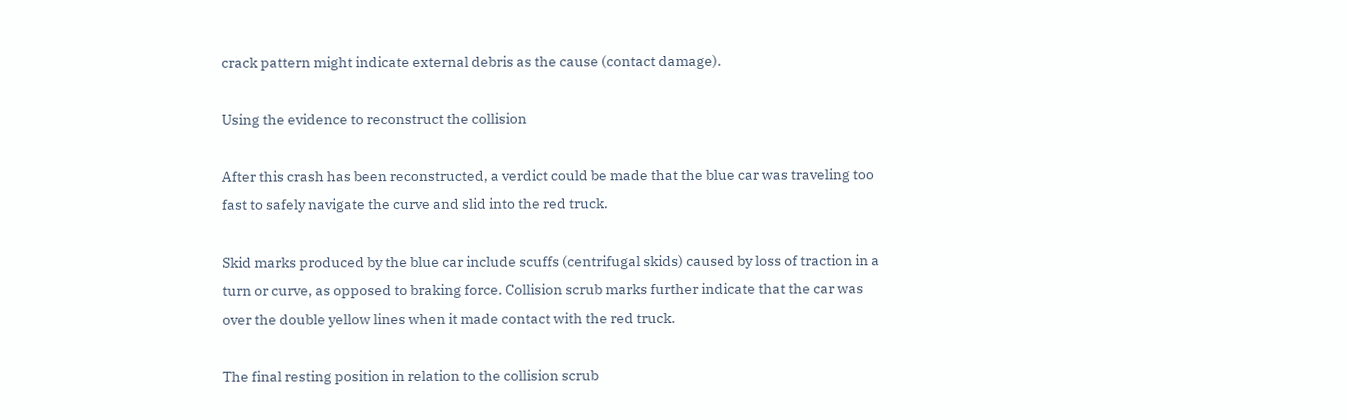crack pattern might indicate external debris as the cause (contact damage).

Using the evidence to reconstruct the collision

After this crash has been reconstructed, a verdict could be made that the blue car was traveling too fast to safely navigate the curve and slid into the red truck.

Skid marks produced by the blue car include scuffs (centrifugal skids) caused by loss of traction in a turn or curve, as opposed to braking force. Collision scrub marks further indicate that the car was over the double yellow lines when it made contact with the red truck.

The final resting position in relation to the collision scrub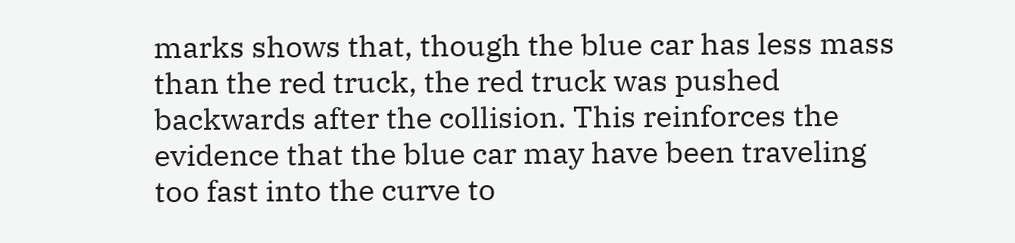marks shows that, though the blue car has less mass than the red truck, the red truck was pushed backwards after the collision. This reinforces the evidence that the blue car may have been traveling too fast into the curve to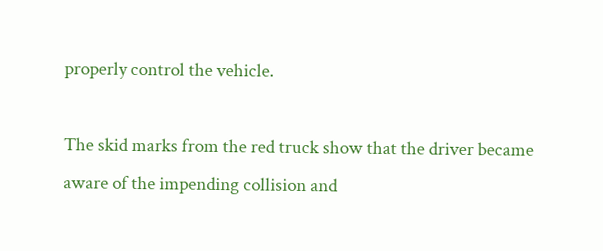properly control the vehicle.

The skid marks from the red truck show that the driver became aware of the impending collision and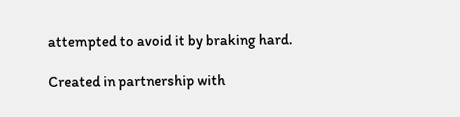attempted to avoid it by braking hard.

Created in partnership with